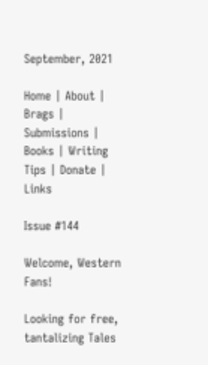September, 2021

Home | About | Brags | Submissions | Books | Writing Tips | Donate | Links

Issue #144

Welcome, Western Fans!

Looking for free, tantalizing Tales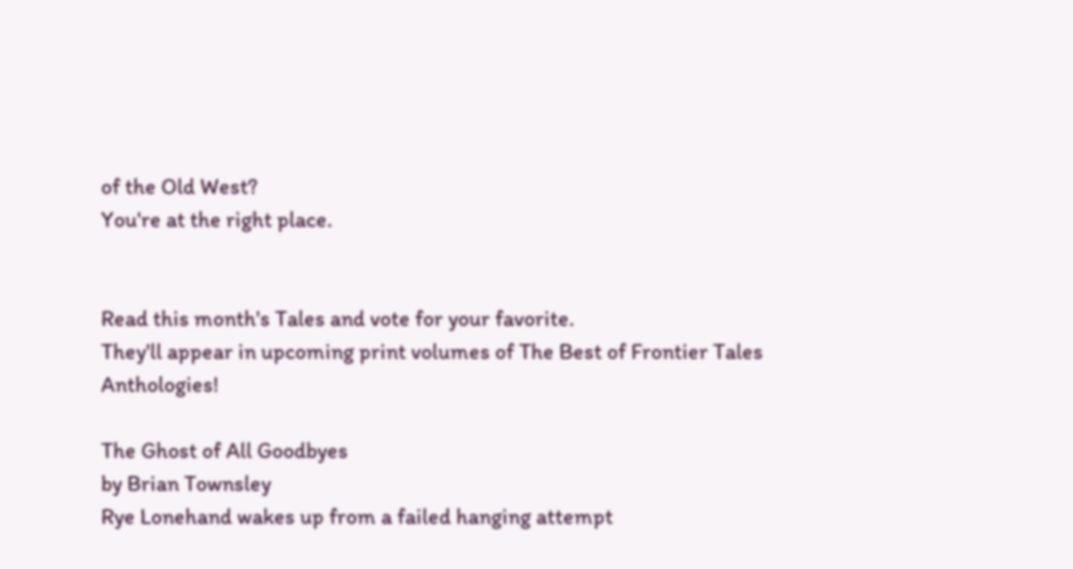of the Old West?
You're at the right place.


Read this month's Tales and vote for your favorite.
They'll appear in upcoming print volumes of The Best of Frontier Tales Anthologies!

The Ghost of All Goodbyes
by Brian Townsley
Rye Lonehand wakes up from a failed hanging attempt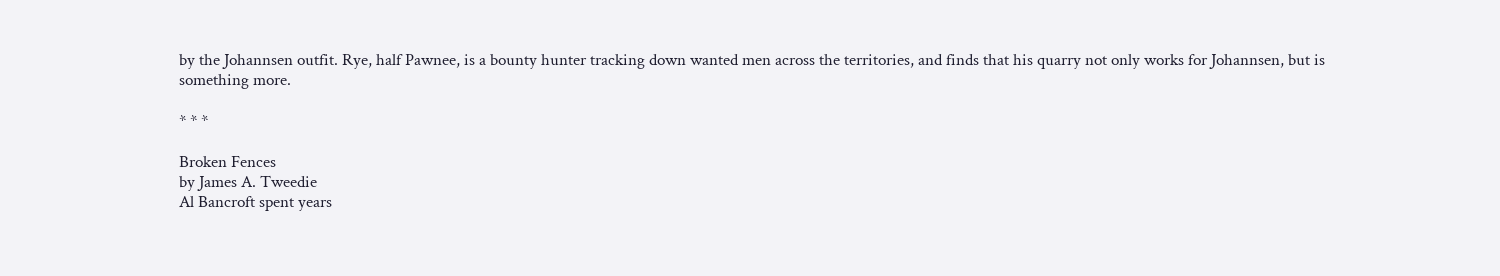by the Johannsen outfit. Rye, half Pawnee, is a bounty hunter tracking down wanted men across the territories, and finds that his quarry not only works for Johannsen, but is something more.

* * *

Broken Fences
by James A. Tweedie
Al Bancroft spent years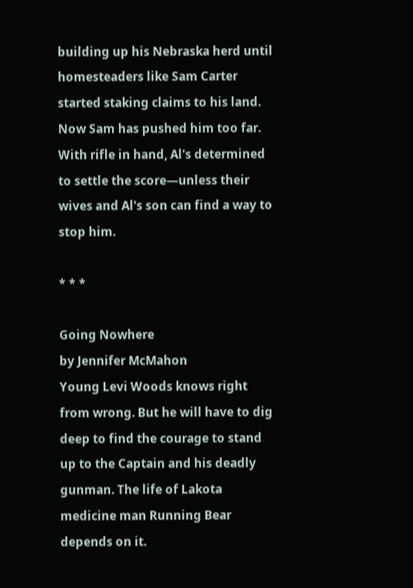building up his Nebraska herd until homesteaders like Sam Carter started staking claims to his land. Now Sam has pushed him too far. With rifle in hand, Al's determined to settle the score—unless their wives and Al's son can find a way to stop him.

* * *

Going Nowhere
by Jennifer McMahon
Young Levi Woods knows right from wrong. But he will have to dig deep to find the courage to stand up to the Captain and his deadly gunman. The life of Lakota medicine man Running Bear depends on it.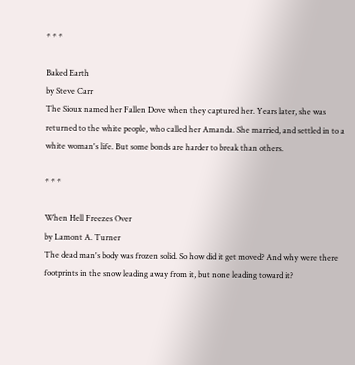* * *

Baked Earth
by Steve Carr
The Sioux named her Fallen Dove when they captured her. Years later, she was returned to the white people, who called her Amanda. She married, and settled in to a white woman's life. But some bonds are harder to break than others.

* * *

When Hell Freezes Over
by Lamont A. Turner
The dead man's body was frozen solid. So how did it get moved? And why were there footprints in the snow leading away from it, but none leading toward it?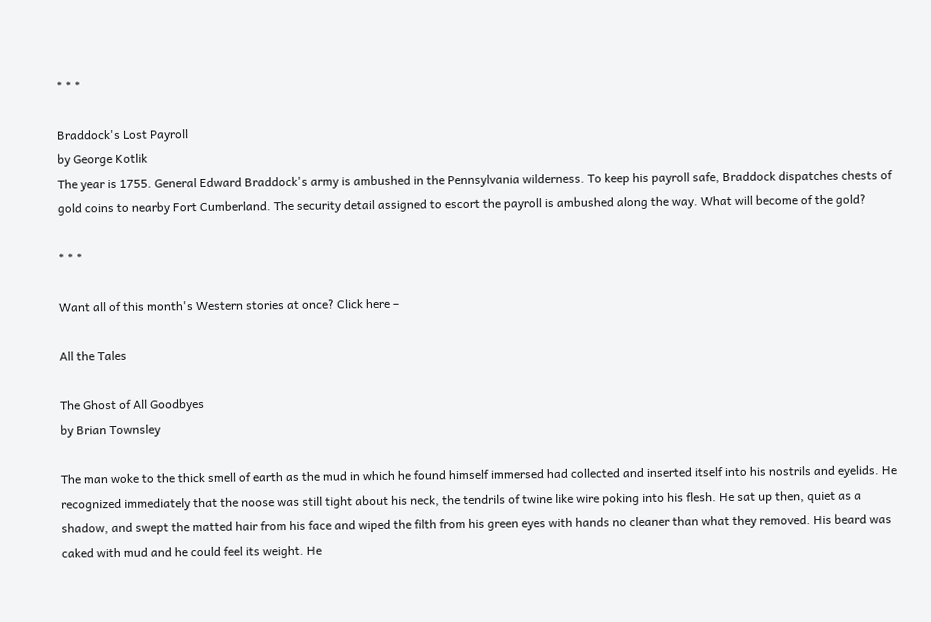* * *

Braddock's Lost Payroll
by George Kotlik
The year is 1755. General Edward Braddock's army is ambushed in the Pennsylvania wilderness. To keep his payroll safe, Braddock dispatches chests of gold coins to nearby Fort Cumberland. The security detail assigned to escort the payroll is ambushed along the way. What will become of the gold?

* * *

Want all of this month's Western stories at once? Click here –

All the Tales

The Ghost of All Goodbyes
by Brian Townsley

The man woke to the thick smell of earth as the mud in which he found himself immersed had collected and inserted itself into his nostrils and eyelids. He recognized immediately that the noose was still tight about his neck, the tendrils of twine like wire poking into his flesh. He sat up then, quiet as a shadow, and swept the matted hair from his face and wiped the filth from his green eyes with hands no cleaner than what they removed. His beard was caked with mud and he could feel its weight. He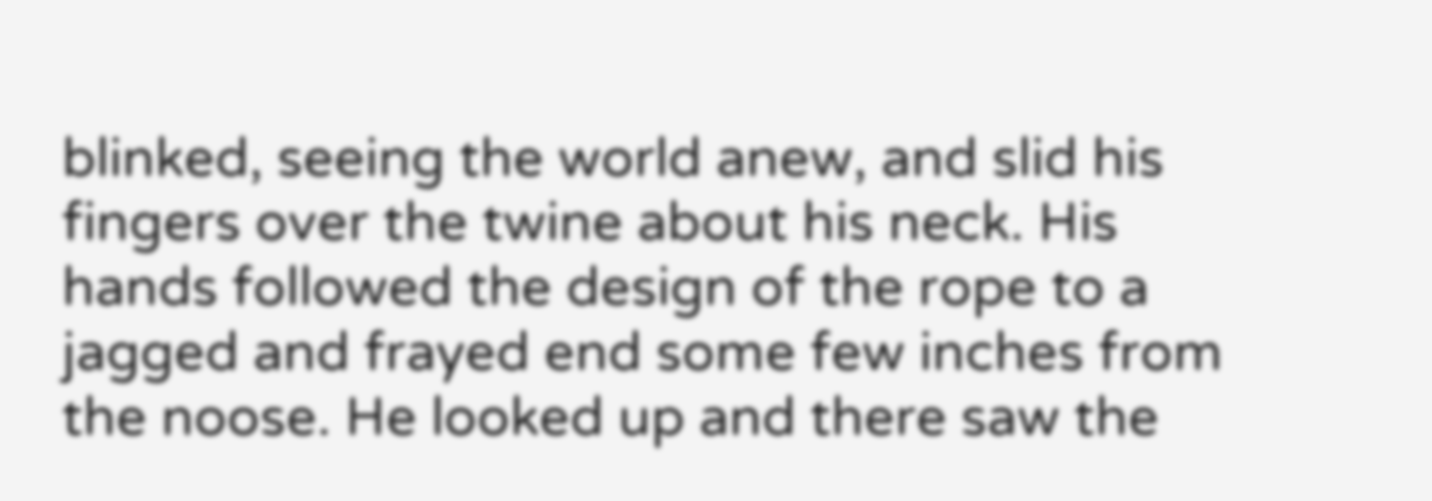blinked, seeing the world anew, and slid his fingers over the twine about his neck. His hands followed the design of the rope to a jagged and frayed end some few inches from the noose. He looked up and there saw the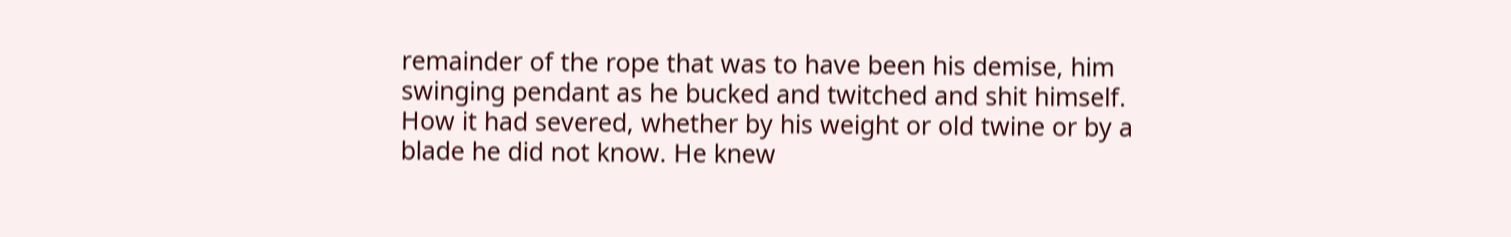remainder of the rope that was to have been his demise, him swinging pendant as he bucked and twitched and shit himself. How it had severed, whether by his weight or old twine or by a blade he did not know. He knew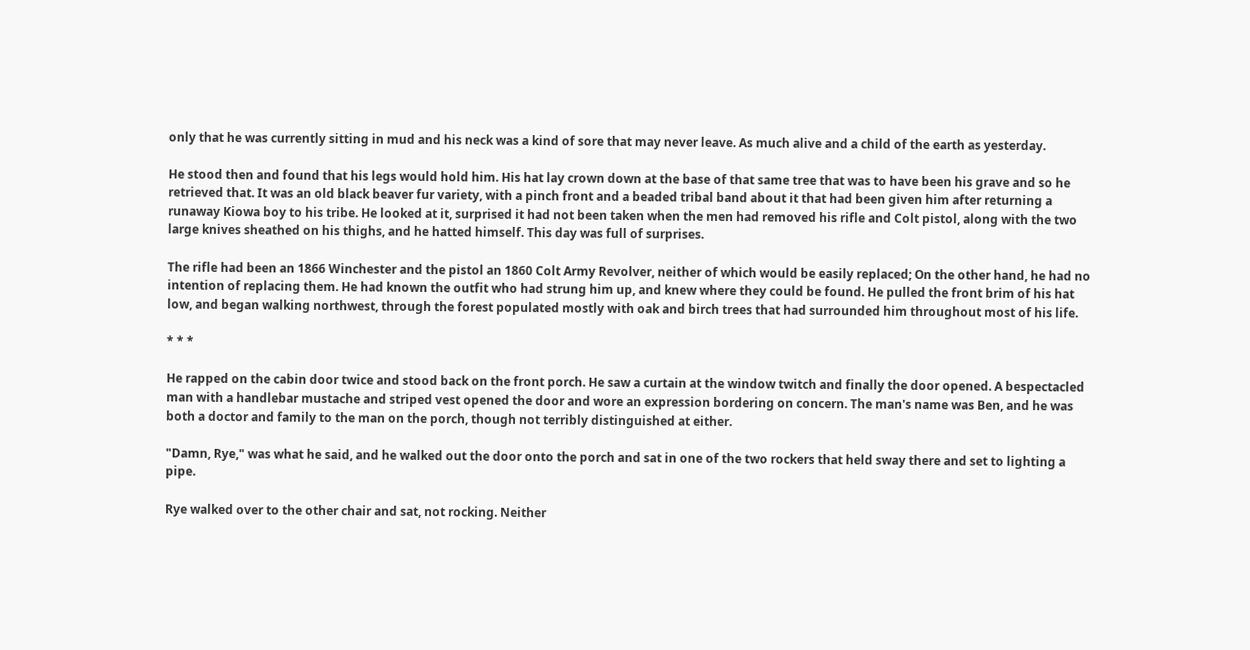only that he was currently sitting in mud and his neck was a kind of sore that may never leave. As much alive and a child of the earth as yesterday.

He stood then and found that his legs would hold him. His hat lay crown down at the base of that same tree that was to have been his grave and so he retrieved that. It was an old black beaver fur variety, with a pinch front and a beaded tribal band about it that had been given him after returning a runaway Kiowa boy to his tribe. He looked at it, surprised it had not been taken when the men had removed his rifle and Colt pistol, along with the two large knives sheathed on his thighs, and he hatted himself. This day was full of surprises.

The rifle had been an 1866 Winchester and the pistol an 1860 Colt Army Revolver, neither of which would be easily replaced; On the other hand, he had no intention of replacing them. He had known the outfit who had strung him up, and knew where they could be found. He pulled the front brim of his hat low, and began walking northwest, through the forest populated mostly with oak and birch trees that had surrounded him throughout most of his life.

* * *

He rapped on the cabin door twice and stood back on the front porch. He saw a curtain at the window twitch and finally the door opened. A bespectacled man with a handlebar mustache and striped vest opened the door and wore an expression bordering on concern. The man's name was Ben, and he was both a doctor and family to the man on the porch, though not terribly distinguished at either.

"Damn, Rye," was what he said, and he walked out the door onto the porch and sat in one of the two rockers that held sway there and set to lighting a pipe.

Rye walked over to the other chair and sat, not rocking. Neither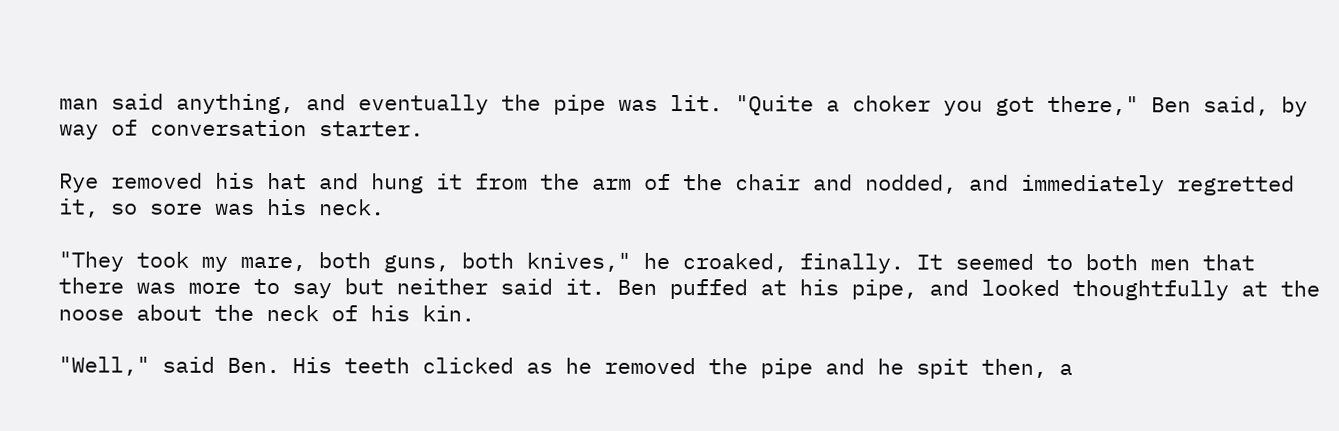man said anything, and eventually the pipe was lit. "Quite a choker you got there," Ben said, by way of conversation starter.

Rye removed his hat and hung it from the arm of the chair and nodded, and immediately regretted it, so sore was his neck.

"They took my mare, both guns, both knives," he croaked, finally. It seemed to both men that there was more to say but neither said it. Ben puffed at his pipe, and looked thoughtfully at the noose about the neck of his kin.

"Well," said Ben. His teeth clicked as he removed the pipe and he spit then, a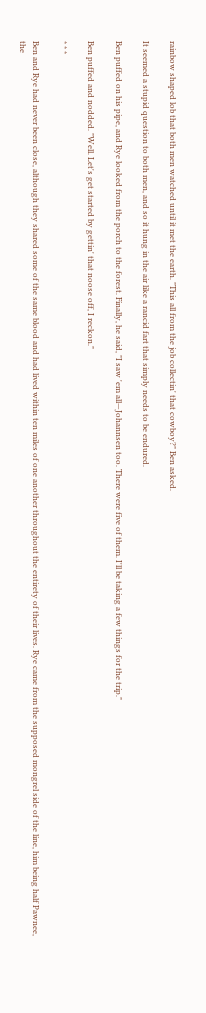rainbow shaped lob that both men watched until it met the earth. "This all from the job collectin' that cowboy?" Ben asked.

It seemed a stupid question to both men, and so it hung in the air like a rancid fart that simply needs to be endured.

Ben puffed on his pipe, and Rye looked from the porch to the forest. Finally, he said, "I saw 'em all—Johannsen too. There were five of them. I'll be taking a few things for the trip."

Ben puffed and nodded. "Well. Let's get started by gettin' that noose off, I reckon."

* * *

Ben and Rye had never been close, although they shared some of the same blood and had lived within ten miles of one another throughout the entirety of their lives. Rye came from the supposed mongrel side of the line, him being half Pawnee, the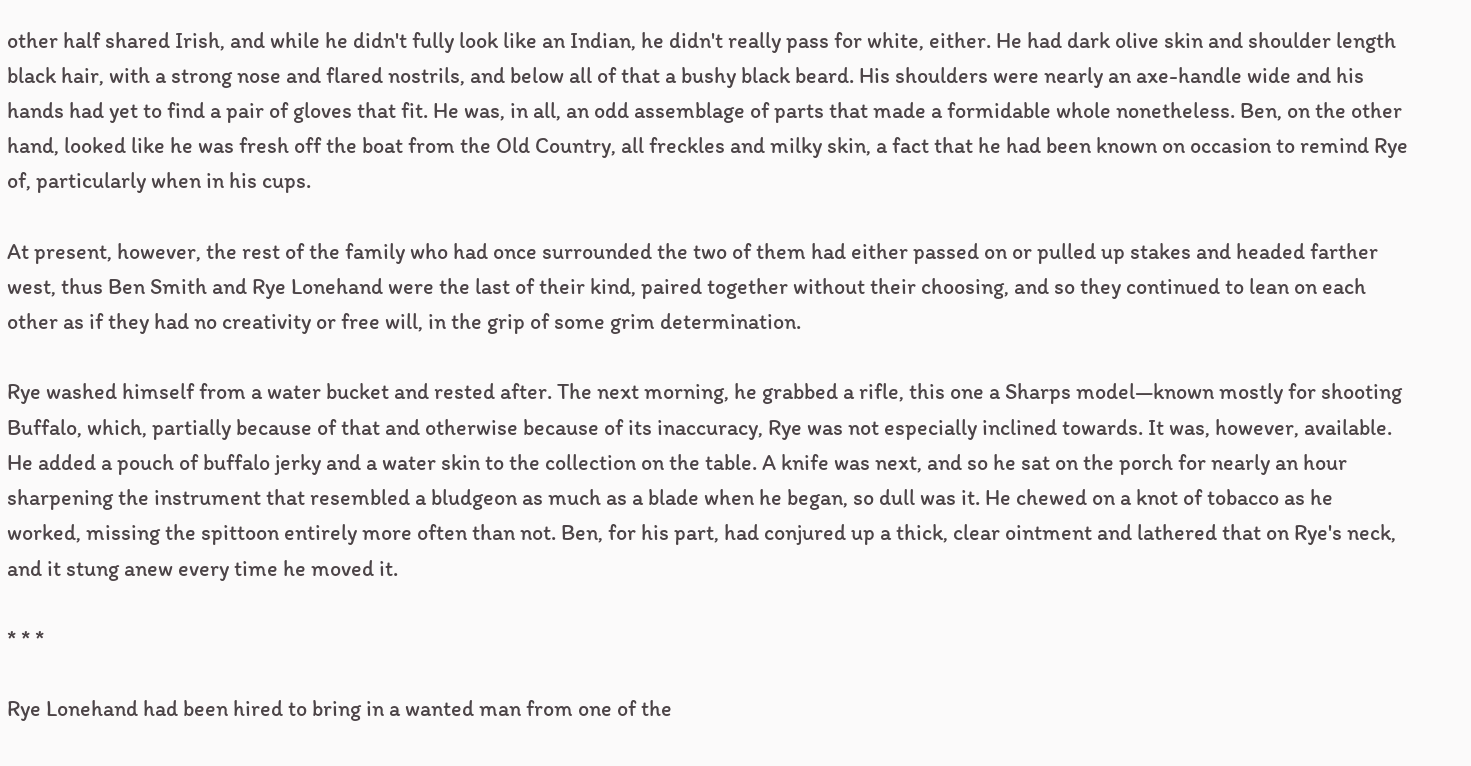other half shared Irish, and while he didn't fully look like an Indian, he didn't really pass for white, either. He had dark olive skin and shoulder length black hair, with a strong nose and flared nostrils, and below all of that a bushy black beard. His shoulders were nearly an axe-handle wide and his hands had yet to find a pair of gloves that fit. He was, in all, an odd assemblage of parts that made a formidable whole nonetheless. Ben, on the other hand, looked like he was fresh off the boat from the Old Country, all freckles and milky skin, a fact that he had been known on occasion to remind Rye of, particularly when in his cups.

At present, however, the rest of the family who had once surrounded the two of them had either passed on or pulled up stakes and headed farther west, thus Ben Smith and Rye Lonehand were the last of their kind, paired together without their choosing, and so they continued to lean on each other as if they had no creativity or free will, in the grip of some grim determination.

Rye washed himself from a water bucket and rested after. The next morning, he grabbed a rifle, this one a Sharps model—known mostly for shooting Buffalo, which, partially because of that and otherwise because of its inaccuracy, Rye was not especially inclined towards. It was, however, available. He added a pouch of buffalo jerky and a water skin to the collection on the table. A knife was next, and so he sat on the porch for nearly an hour sharpening the instrument that resembled a bludgeon as much as a blade when he began, so dull was it. He chewed on a knot of tobacco as he worked, missing the spittoon entirely more often than not. Ben, for his part, had conjured up a thick, clear ointment and lathered that on Rye's neck, and it stung anew every time he moved it.

* * *

Rye Lonehand had been hired to bring in a wanted man from one of the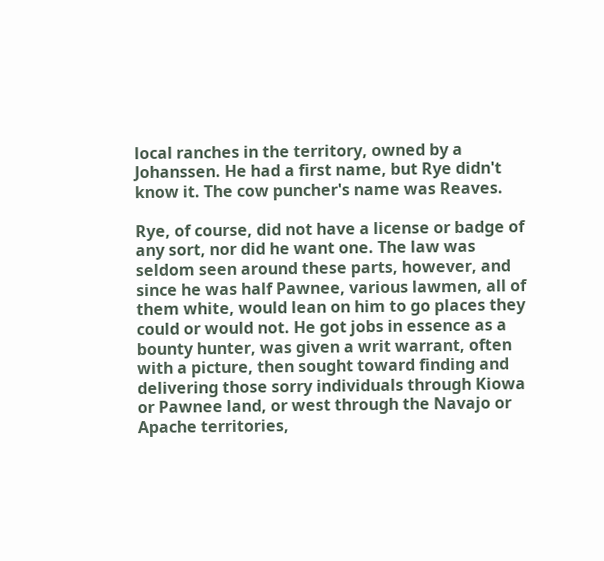local ranches in the territory, owned by a Johanssen. He had a first name, but Rye didn't know it. The cow puncher's name was Reaves.

Rye, of course, did not have a license or badge of any sort, nor did he want one. The law was seldom seen around these parts, however, and since he was half Pawnee, various lawmen, all of them white, would lean on him to go places they could or would not. He got jobs in essence as a bounty hunter, was given a writ warrant, often with a picture, then sought toward finding and delivering those sorry individuals through Kiowa or Pawnee land, or west through the Navajo or Apache territories,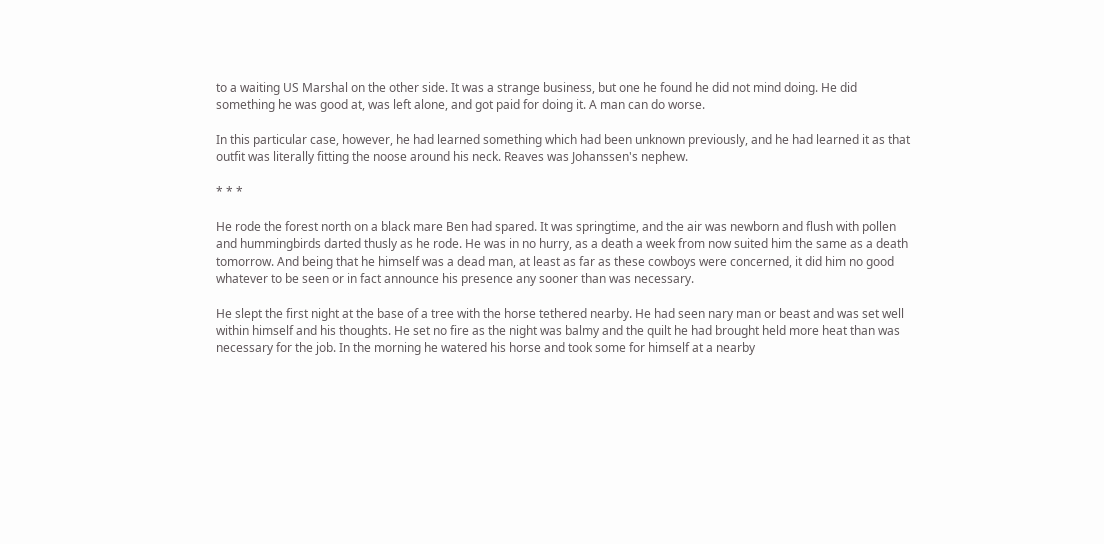to a waiting US Marshal on the other side. It was a strange business, but one he found he did not mind doing. He did something he was good at, was left alone, and got paid for doing it. A man can do worse.

In this particular case, however, he had learned something which had been unknown previously, and he had learned it as that outfit was literally fitting the noose around his neck. Reaves was Johanssen's nephew.

* * *

He rode the forest north on a black mare Ben had spared. It was springtime, and the air was newborn and flush with pollen and hummingbirds darted thusly as he rode. He was in no hurry, as a death a week from now suited him the same as a death tomorrow. And being that he himself was a dead man, at least as far as these cowboys were concerned, it did him no good whatever to be seen or in fact announce his presence any sooner than was necessary.

He slept the first night at the base of a tree with the horse tethered nearby. He had seen nary man or beast and was set well within himself and his thoughts. He set no fire as the night was balmy and the quilt he had brought held more heat than was necessary for the job. In the morning he watered his horse and took some for himself at a nearby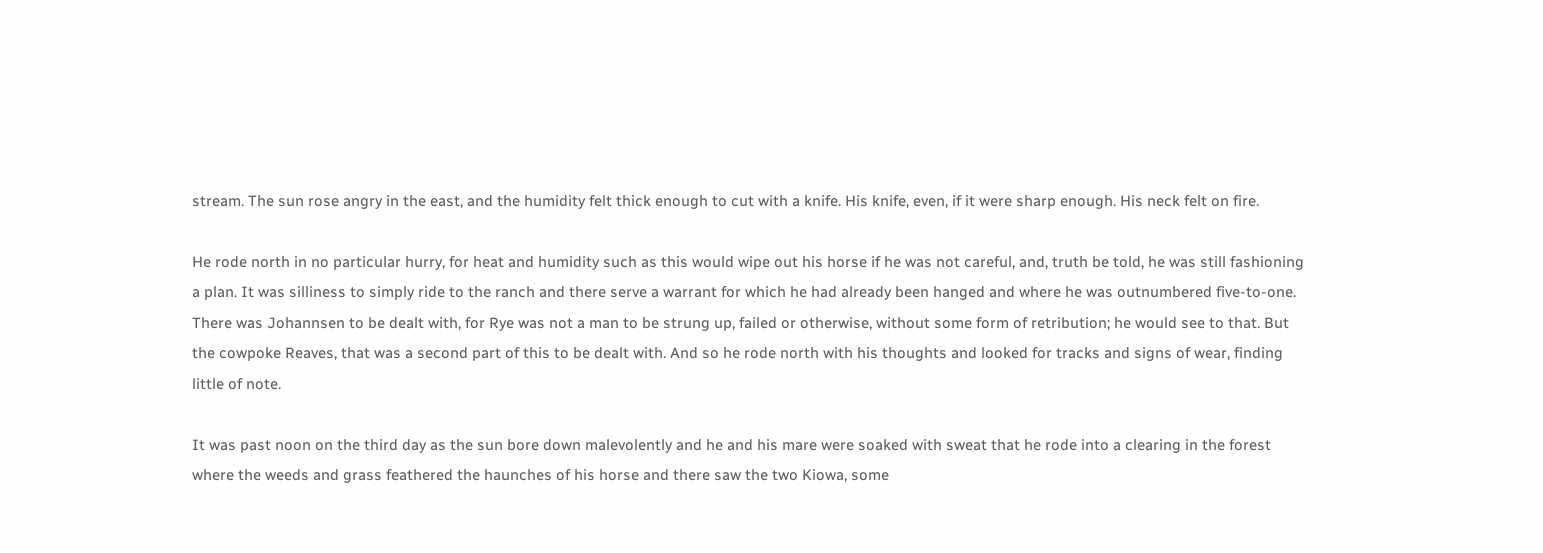stream. The sun rose angry in the east, and the humidity felt thick enough to cut with a knife. His knife, even, if it were sharp enough. His neck felt on fire.

He rode north in no particular hurry, for heat and humidity such as this would wipe out his horse if he was not careful, and, truth be told, he was still fashioning a plan. It was silliness to simply ride to the ranch and there serve a warrant for which he had already been hanged and where he was outnumbered five-to-one. There was Johannsen to be dealt with, for Rye was not a man to be strung up, failed or otherwise, without some form of retribution; he would see to that. But the cowpoke Reaves, that was a second part of this to be dealt with. And so he rode north with his thoughts and looked for tracks and signs of wear, finding little of note.

It was past noon on the third day as the sun bore down malevolently and he and his mare were soaked with sweat that he rode into a clearing in the forest where the weeds and grass feathered the haunches of his horse and there saw the two Kiowa, some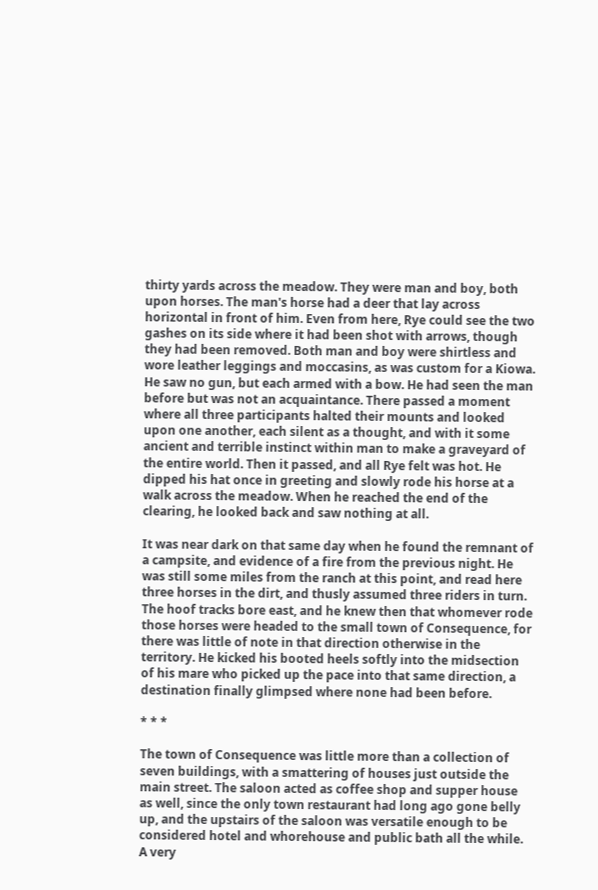thirty yards across the meadow. They were man and boy, both upon horses. The man's horse had a deer that lay across horizontal in front of him. Even from here, Rye could see the two gashes on its side where it had been shot with arrows, though they had been removed. Both man and boy were shirtless and wore leather leggings and moccasins, as was custom for a Kiowa. He saw no gun, but each armed with a bow. He had seen the man before but was not an acquaintance. There passed a moment where all three participants halted their mounts and looked upon one another, each silent as a thought, and with it some ancient and terrible instinct within man to make a graveyard of the entire world. Then it passed, and all Rye felt was hot. He dipped his hat once in greeting and slowly rode his horse at a walk across the meadow. When he reached the end of the clearing, he looked back and saw nothing at all.

It was near dark on that same day when he found the remnant of a campsite, and evidence of a fire from the previous night. He was still some miles from the ranch at this point, and read here three horses in the dirt, and thusly assumed three riders in turn. The hoof tracks bore east, and he knew then that whomever rode those horses were headed to the small town of Consequence, for there was little of note in that direction otherwise in the territory. He kicked his booted heels softly into the midsection of his mare who picked up the pace into that same direction, a destination finally glimpsed where none had been before.

* * *

The town of Consequence was little more than a collection of seven buildings, with a smattering of houses just outside the main street. The saloon acted as coffee shop and supper house as well, since the only town restaurant had long ago gone belly up, and the upstairs of the saloon was versatile enough to be considered hotel and whorehouse and public bath all the while. A very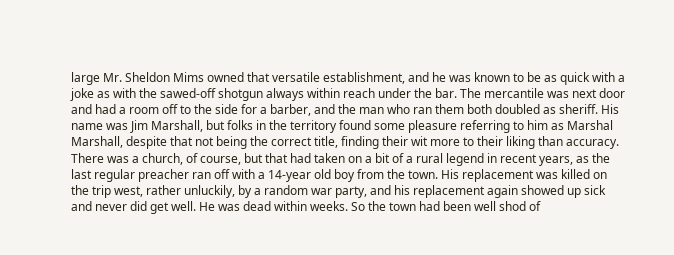large Mr. Sheldon Mims owned that versatile establishment, and he was known to be as quick with a joke as with the sawed-off shotgun always within reach under the bar. The mercantile was next door and had a room off to the side for a barber, and the man who ran them both doubled as sheriff. His name was Jim Marshall, but folks in the territory found some pleasure referring to him as Marshal Marshall, despite that not being the correct title, finding their wit more to their liking than accuracy. There was a church, of course, but that had taken on a bit of a rural legend in recent years, as the last regular preacher ran off with a 14-year old boy from the town. His replacement was killed on the trip west, rather unluckily, by a random war party, and his replacement again showed up sick and never did get well. He was dead within weeks. So the town had been well shod of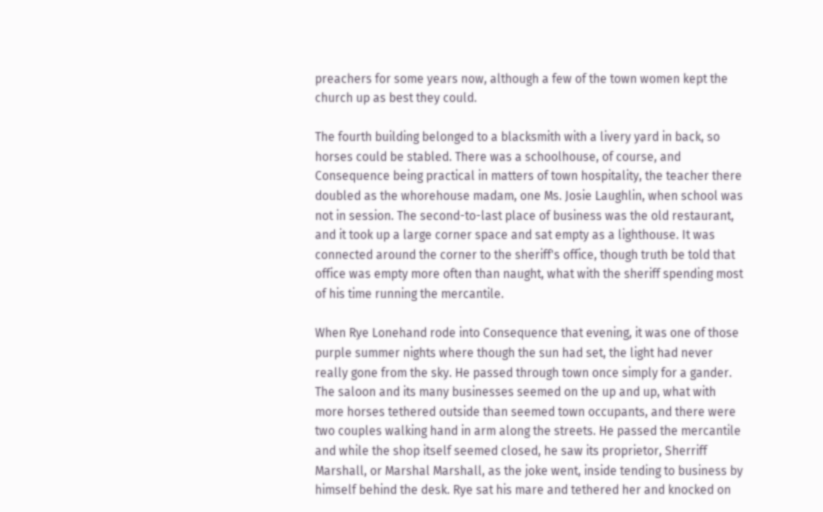preachers for some years now, although a few of the town women kept the church up as best they could.

The fourth building belonged to a blacksmith with a livery yard in back, so horses could be stabled. There was a schoolhouse, of course, and Consequence being practical in matters of town hospitality, the teacher there doubled as the whorehouse madam, one Ms. Josie Laughlin, when school was not in session. The second-to-last place of business was the old restaurant, and it took up a large corner space and sat empty as a lighthouse. It was connected around the corner to the sheriff's office, though truth be told that office was empty more often than naught, what with the sheriff spending most of his time running the mercantile.

When Rye Lonehand rode into Consequence that evening, it was one of those purple summer nights where though the sun had set, the light had never really gone from the sky. He passed through town once simply for a gander. The saloon and its many businesses seemed on the up and up, what with more horses tethered outside than seemed town occupants, and there were two couples walking hand in arm along the streets. He passed the mercantile and while the shop itself seemed closed, he saw its proprietor, Sherriff Marshall, or Marshal Marshall, as the joke went, inside tending to business by himself behind the desk. Rye sat his mare and tethered her and knocked on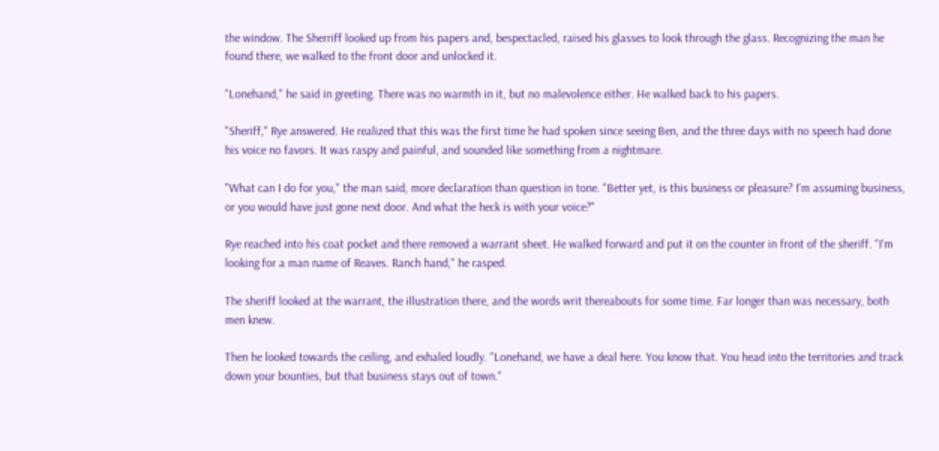the window. The Sherriff looked up from his papers and, bespectacled, raised his glasses to look through the glass. Recognizing the man he found there, we walked to the front door and unlocked it.

"Lonehand," he said in greeting. There was no warmth in it, but no malevolence either. He walked back to his papers.

"Sheriff," Rye answered. He realized that this was the first time he had spoken since seeing Ben, and the three days with no speech had done his voice no favors. It was raspy and painful, and sounded like something from a nightmare.

"What can I do for you," the man said, more declaration than question in tone. "Better yet, is this business or pleasure? I'm assuming business, or you would have just gone next door. And what the heck is with your voice?"

Rye reached into his coat pocket and there removed a warrant sheet. He walked forward and put it on the counter in front of the sheriff. "I'm looking for a man name of Reaves. Ranch hand," he rasped.

The sheriff looked at the warrant, the illustration there, and the words writ thereabouts for some time. Far longer than was necessary, both men knew.

Then he looked towards the ceiling, and exhaled loudly. "Lonehand, we have a deal here. You know that. You head into the territories and track down your bounties, but that business stays out of town."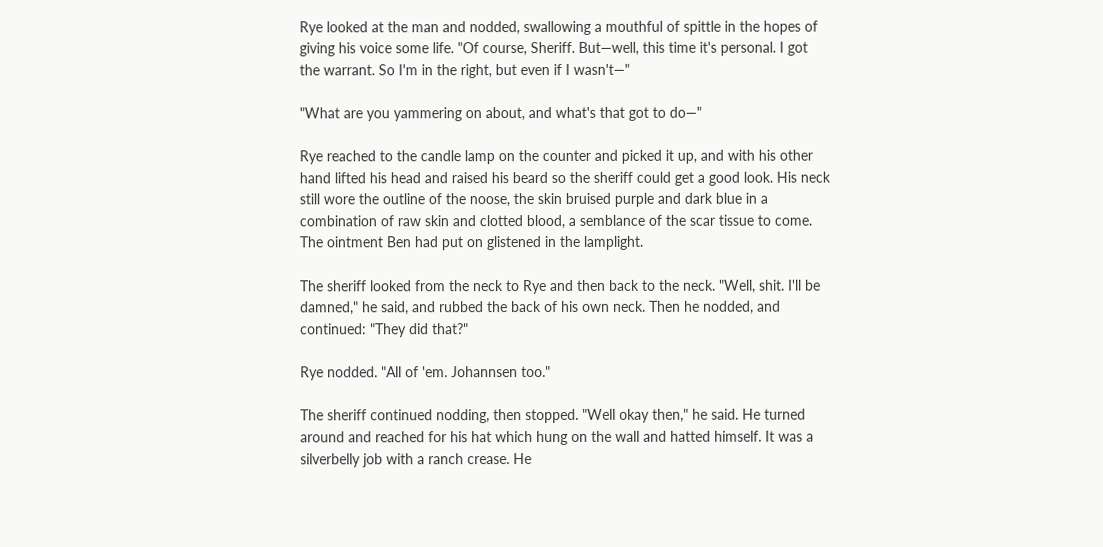Rye looked at the man and nodded, swallowing a mouthful of spittle in the hopes of giving his voice some life. "Of course, Sheriff. But—well, this time it's personal. I got the warrant. So I'm in the right, but even if I wasn't—"

"What are you yammering on about, and what's that got to do—"

Rye reached to the candle lamp on the counter and picked it up, and with his other hand lifted his head and raised his beard so the sheriff could get a good look. His neck still wore the outline of the noose, the skin bruised purple and dark blue in a combination of raw skin and clotted blood, a semblance of the scar tissue to come. The ointment Ben had put on glistened in the lamplight.

The sheriff looked from the neck to Rye and then back to the neck. "Well, shit. I'll be damned," he said, and rubbed the back of his own neck. Then he nodded, and continued: "They did that?"

Rye nodded. "All of 'em. Johannsen too."

The sheriff continued nodding, then stopped. "Well okay then," he said. He turned around and reached for his hat which hung on the wall and hatted himself. It was a silverbelly job with a ranch crease. He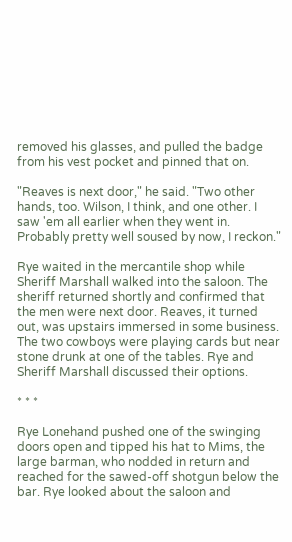removed his glasses, and pulled the badge from his vest pocket and pinned that on.

"Reaves is next door," he said. "Two other hands, too. Wilson, I think, and one other. I saw 'em all earlier when they went in. Probably pretty well soused by now, I reckon."

Rye waited in the mercantile shop while Sheriff Marshall walked into the saloon. The sheriff returned shortly and confirmed that the men were next door. Reaves, it turned out, was upstairs immersed in some business. The two cowboys were playing cards but near stone drunk at one of the tables. Rye and Sheriff Marshall discussed their options.

* * *

Rye Lonehand pushed one of the swinging doors open and tipped his hat to Mims, the large barman, who nodded in return and reached for the sawed-off shotgun below the bar. Rye looked about the saloon and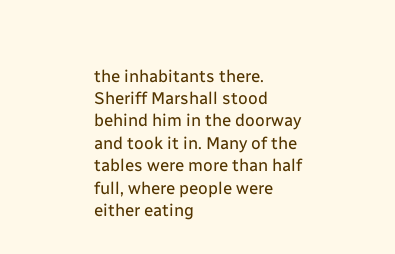the inhabitants there. Sheriff Marshall stood behind him in the doorway and took it in. Many of the tables were more than half full, where people were either eating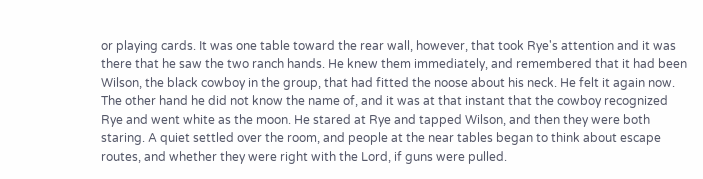or playing cards. It was one table toward the rear wall, however, that took Rye's attention and it was there that he saw the two ranch hands. He knew them immediately, and remembered that it had been Wilson, the black cowboy in the group, that had fitted the noose about his neck. He felt it again now. The other hand he did not know the name of, and it was at that instant that the cowboy recognized Rye and went white as the moon. He stared at Rye and tapped Wilson, and then they were both staring. A quiet settled over the room, and people at the near tables began to think about escape routes, and whether they were right with the Lord, if guns were pulled.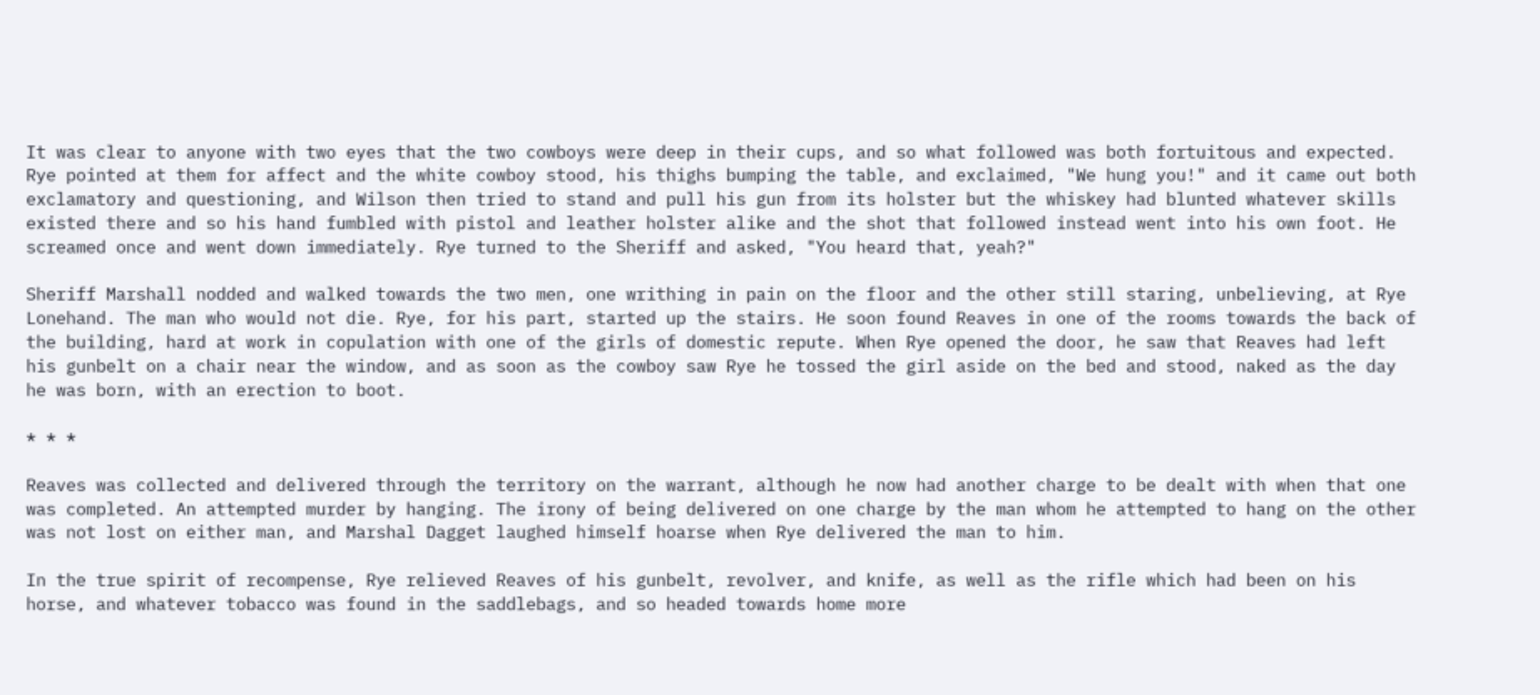It was clear to anyone with two eyes that the two cowboys were deep in their cups, and so what followed was both fortuitous and expected. Rye pointed at them for affect and the white cowboy stood, his thighs bumping the table, and exclaimed, "We hung you!" and it came out both exclamatory and questioning, and Wilson then tried to stand and pull his gun from its holster but the whiskey had blunted whatever skills existed there and so his hand fumbled with pistol and leather holster alike and the shot that followed instead went into his own foot. He screamed once and went down immediately. Rye turned to the Sheriff and asked, "You heard that, yeah?"

Sheriff Marshall nodded and walked towards the two men, one writhing in pain on the floor and the other still staring, unbelieving, at Rye Lonehand. The man who would not die. Rye, for his part, started up the stairs. He soon found Reaves in one of the rooms towards the back of the building, hard at work in copulation with one of the girls of domestic repute. When Rye opened the door, he saw that Reaves had left his gunbelt on a chair near the window, and as soon as the cowboy saw Rye he tossed the girl aside on the bed and stood, naked as the day he was born, with an erection to boot.

* * *

Reaves was collected and delivered through the territory on the warrant, although he now had another charge to be dealt with when that one was completed. An attempted murder by hanging. The irony of being delivered on one charge by the man whom he attempted to hang on the other was not lost on either man, and Marshal Dagget laughed himself hoarse when Rye delivered the man to him.

In the true spirit of recompense, Rye relieved Reaves of his gunbelt, revolver, and knife, as well as the rifle which had been on his horse, and whatever tobacco was found in the saddlebags, and so headed towards home more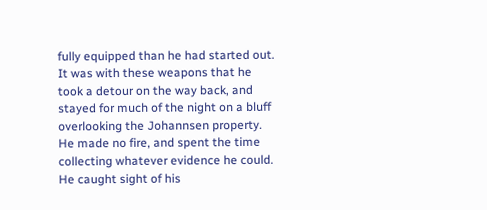fully equipped than he had started out. It was with these weapons that he took a detour on the way back, and stayed for much of the night on a bluff overlooking the Johannsen property. He made no fire, and spent the time collecting whatever evidence he could. He caught sight of his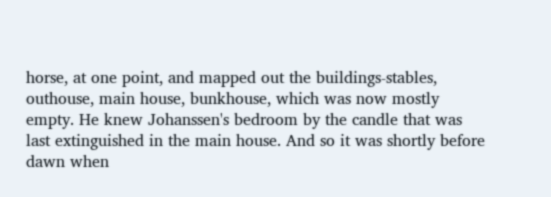horse, at one point, and mapped out the buildings-stables, outhouse, main house, bunkhouse, which was now mostly empty. He knew Johanssen's bedroom by the candle that was last extinguished in the main house. And so it was shortly before dawn when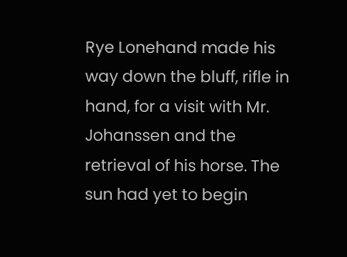Rye Lonehand made his way down the bluff, rifle in hand, for a visit with Mr. Johanssen and the retrieval of his horse. The sun had yet to begin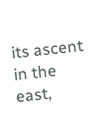its ascent in the east,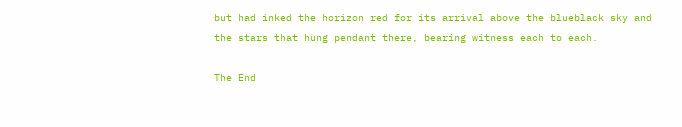but had inked the horizon red for its arrival above the blueblack sky and the stars that hung pendant there, bearing witness each to each.

The End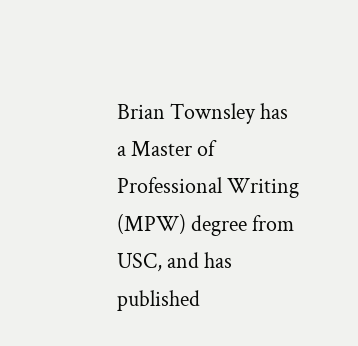Brian Townsley has a Master of Professional Writing (MPW) degree from USC, and has published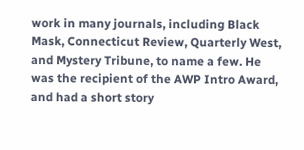work in many journals, including Black Mask, Connecticut Review, Quarterly West, and Mystery Tribune, to name a few. He was the recipient of the AWP Intro Award, and had a short story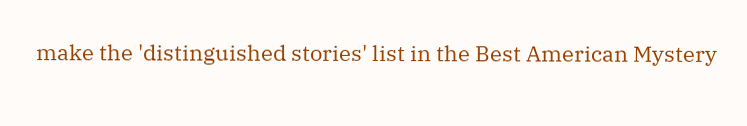make the 'distinguished stories' list in the Best American Mystery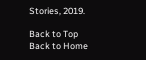Stories, 2019.

Back to Top
Back to Home